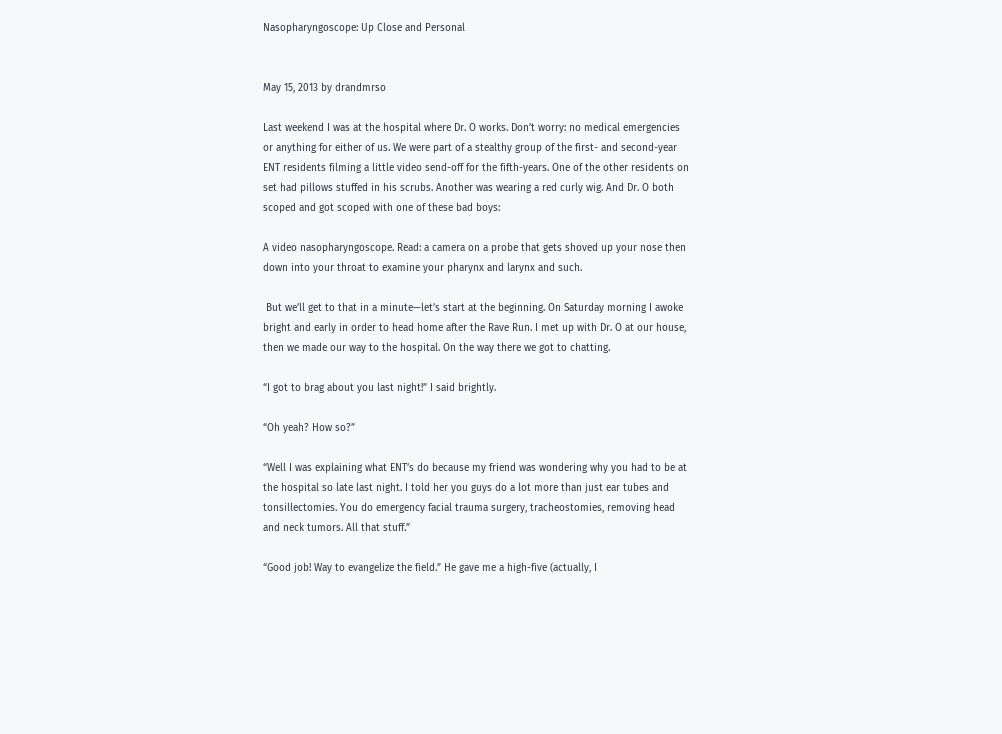Nasopharyngoscope: Up Close and Personal


May 15, 2013 by drandmrso

Last weekend I was at the hospital where Dr. O works. Don’t worry: no medical emergencies or anything for either of us. We were part of a stealthy group of the first- and second-year ENT residents filming a little video send-off for the fifth-years. One of the other residents on set had pillows stuffed in his scrubs. Another was wearing a red curly wig. And Dr. O both scoped and got scoped with one of these bad boys:

A video nasopharyngoscope. Read: a camera on a probe that gets shoved up your nose then down into your throat to examine your pharynx and larynx and such.

 But we’ll get to that in a minute—let’s start at the beginning. On Saturday morning I awoke bright and early in order to head home after the Rave Run. I met up with Dr. O at our house, then we made our way to the hospital. On the way there we got to chatting.

“I got to brag about you last night!” I said brightly.

“Oh yeah? How so?”

“Well I was explaining what ENT’s do because my friend was wondering why you had to be at the hospital so late last night. I told her you guys do a lot more than just ear tubes and tonsillectomies. You do emergency facial trauma surgery, tracheostomies, removing head and neck tumors. All that stuff.”

“Good job! Way to evangelize the field.” He gave me a high-five (actually, I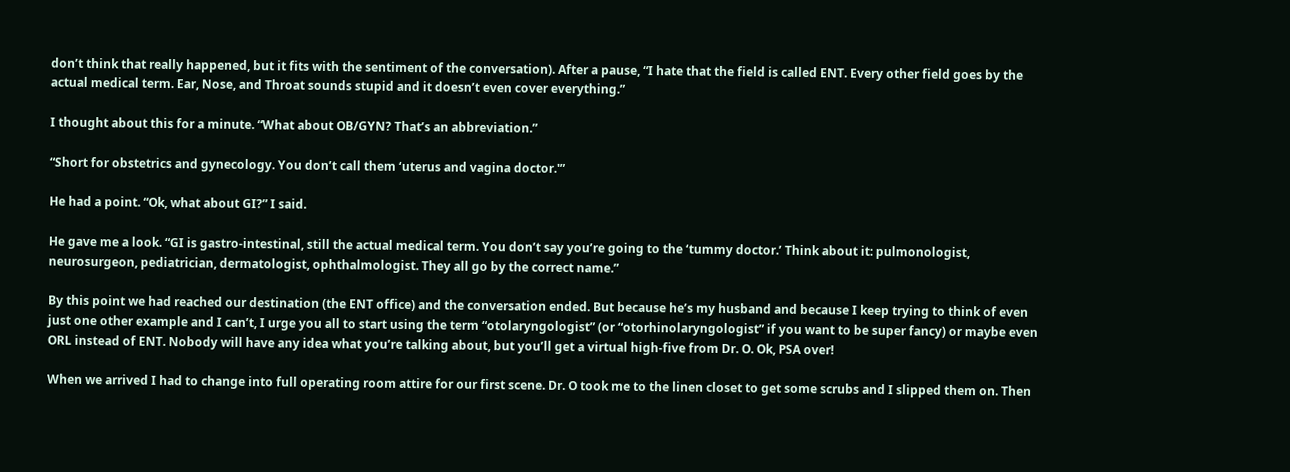don’t think that really happened, but it fits with the sentiment of the conversation). After a pause, “I hate that the field is called ENT. Every other field goes by the actual medical term. Ear, Nose, and Throat sounds stupid and it doesn’t even cover everything.”

I thought about this for a minute. “What about OB/GYN? That’s an abbreviation.”

“Short for obstetrics and gynecology. You don’t call them ‘uterus and vagina doctor.'”

He had a point. “Ok, what about GI?” I said.

He gave me a look. “GI is gastro-intestinal, still the actual medical term. You don’t say you’re going to the ‘tummy doctor.’ Think about it: pulmonologist, neurosurgeon, pediatrician, dermatologist, ophthalmologist. They all go by the correct name.”

By this point we had reached our destination (the ENT office) and the conversation ended. But because he’s my husband and because I keep trying to think of even just one other example and I can’t, I urge you all to start using the term “otolaryngologist” (or “otorhinolaryngologist” if you want to be super fancy) or maybe even ORL instead of ENT. Nobody will have any idea what you’re talking about, but you’ll get a virtual high-five from Dr. O. Ok, PSA over!

When we arrived I had to change into full operating room attire for our first scene. Dr. O took me to the linen closet to get some scrubs and I slipped them on. Then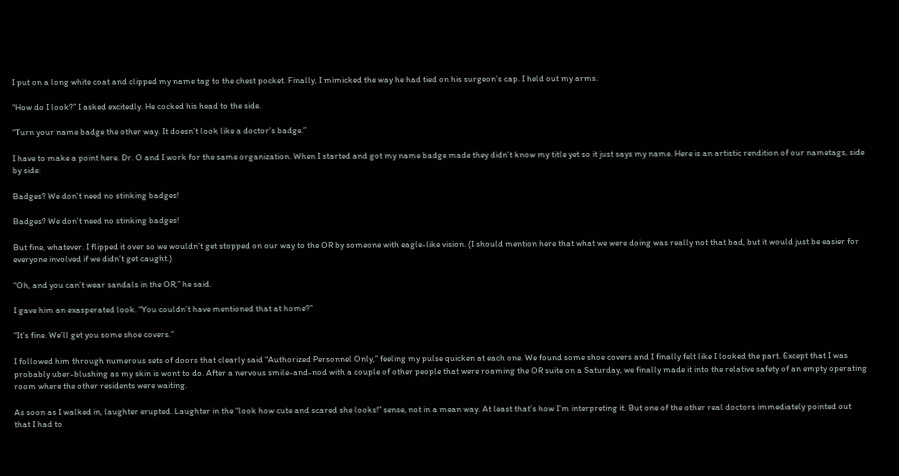I put on a long white coat and clipped my name tag to the chest pocket. Finally, I mimicked the way he had tied on his surgeon’s cap. I held out my arms.

“How do I look?” I asked excitedly. He cocked his head to the side.

“Turn your name badge the other way. It doesn’t look like a doctor’s badge.”

I have to make a point here. Dr. O and I work for the same organization. When I started and got my name badge made they didn’t know my title yet so it just says my name. Here is an artistic rendition of our nametags, side by side:

Badges? We don't need no stinking badges!

Badges? We don’t need no stinking badges!

But fine, whatever. I flipped it over so we wouldn’t get stopped on our way to the OR by someone with eagle-like vision. (I should mention here that what we were doing was really not that bad, but it would just be easier for everyone involved if we didn’t get caught.)

“Oh, and you can’t wear sandals in the OR,” he said.

I gave him an exasperated look. “You couldn’t have mentioned that at home?”

“It’s fine. We’ll get you some shoe covers.”

I followed him through numerous sets of doors that clearly said “Authorized Personnel Only,” feeling my pulse quicken at each one. We found some shoe covers and I finally felt like I looked the part. Except that I was probably uber-blushing as my skin is wont to do. After a nervous smile-and-nod with a couple of other people that were roaming the OR suite on a Saturday, we finally made it into the relative safety of an empty operating room where the other residents were waiting.

As soon as I walked in, laughter erupted. Laughter in the “look how cute and scared she looks!” sense, not in a mean way. At least that’s how I’m interpreting it. But one of the other real doctors immediately pointed out that I had to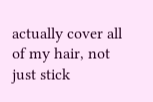actually cover all of my hair, not just stick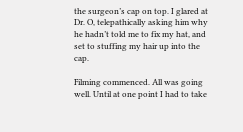the surgeon’s cap on top. I glared at Dr. O, telepathically asking him why he hadn’t told me to fix my hat, and set to stuffing my hair up into the cap.

Filming commenced. All was going well. Until at one point I had to take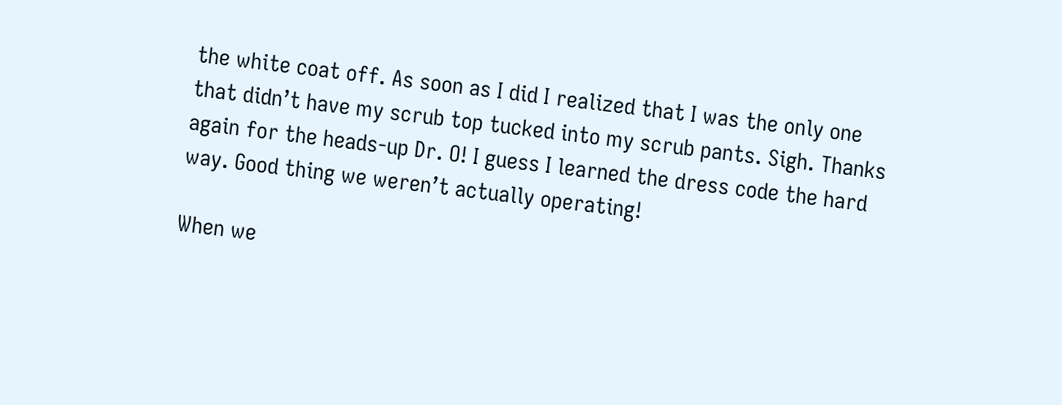the white coat off. As soon as I did I realized that I was the only one that didn’t have my scrub top tucked into my scrub pants. Sigh. Thanks again for the heads-up Dr. O! I guess I learned the dress code the hard way. Good thing we weren’t actually operating!

When we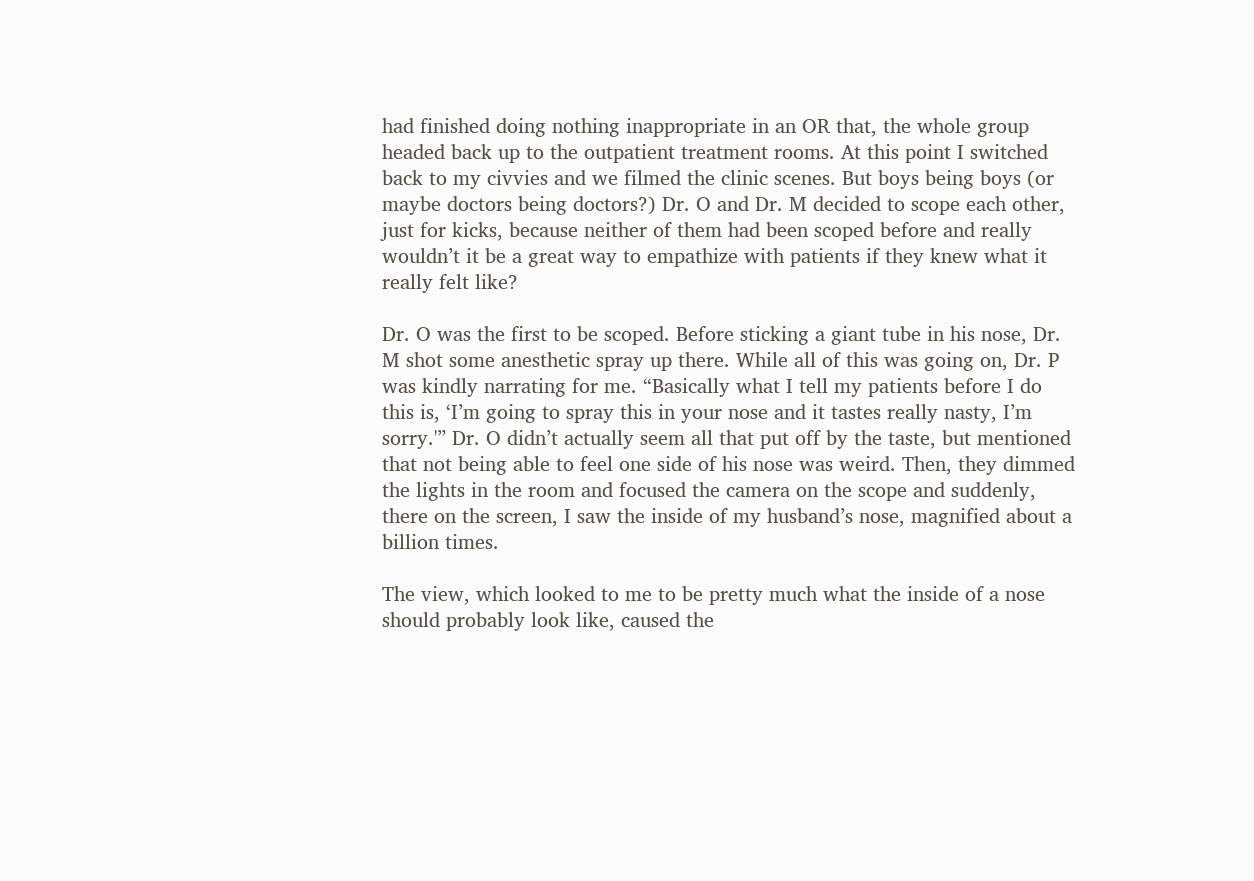had finished doing nothing inappropriate in an OR that, the whole group headed back up to the outpatient treatment rooms. At this point I switched back to my civvies and we filmed the clinic scenes. But boys being boys (or maybe doctors being doctors?) Dr. O and Dr. M decided to scope each other, just for kicks, because neither of them had been scoped before and really wouldn’t it be a great way to empathize with patients if they knew what it really felt like?

Dr. O was the first to be scoped. Before sticking a giant tube in his nose, Dr. M shot some anesthetic spray up there. While all of this was going on, Dr. P was kindly narrating for me. “Basically what I tell my patients before I do this is, ‘I’m going to spray this in your nose and it tastes really nasty, I’m sorry.'” Dr. O didn’t actually seem all that put off by the taste, but mentioned that not being able to feel one side of his nose was weird. Then, they dimmed the lights in the room and focused the camera on the scope and suddenly, there on the screen, I saw the inside of my husband’s nose, magnified about a billion times.

The view, which looked to me to be pretty much what the inside of a nose should probably look like, caused the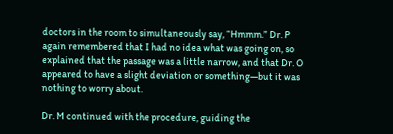doctors in the room to simultaneously say, “Hmmm.” Dr. P again remembered that I had no idea what was going on, so explained that the passage was a little narrow, and that Dr. O appeared to have a slight deviation or something—but it was nothing to worry about.

Dr. M continued with the procedure, guiding the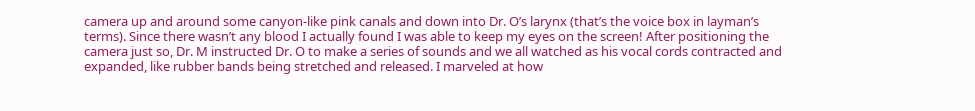camera up and around some canyon-like pink canals and down into Dr. O’s larynx (that’s the voice box in layman’s terms). Since there wasn’t any blood I actually found I was able to keep my eyes on the screen! After positioning the camera just so, Dr. M instructed Dr. O to make a series of sounds and we all watched as his vocal cords contracted and expanded, like rubber bands being stretched and released. I marveled at how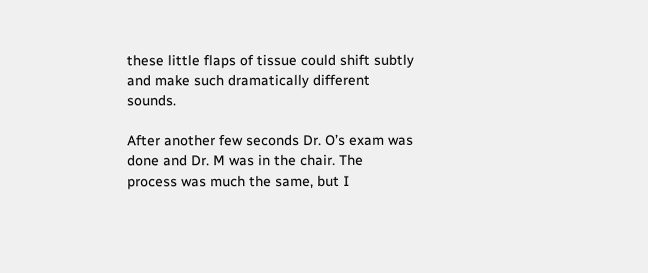these little flaps of tissue could shift subtly and make such dramatically different sounds.

After another few seconds Dr. O’s exam was done and Dr. M was in the chair. The process was much the same, but I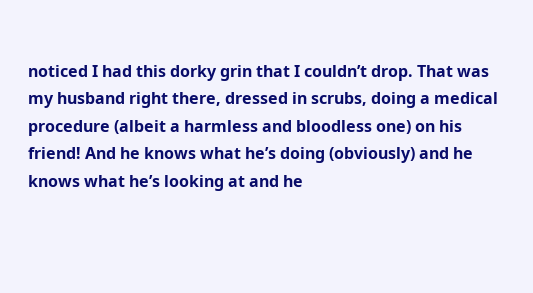noticed I had this dorky grin that I couldn’t drop. That was my husband right there, dressed in scrubs, doing a medical procedure (albeit a harmless and bloodless one) on his friend! And he knows what he’s doing (obviously) and he knows what he’s looking at and he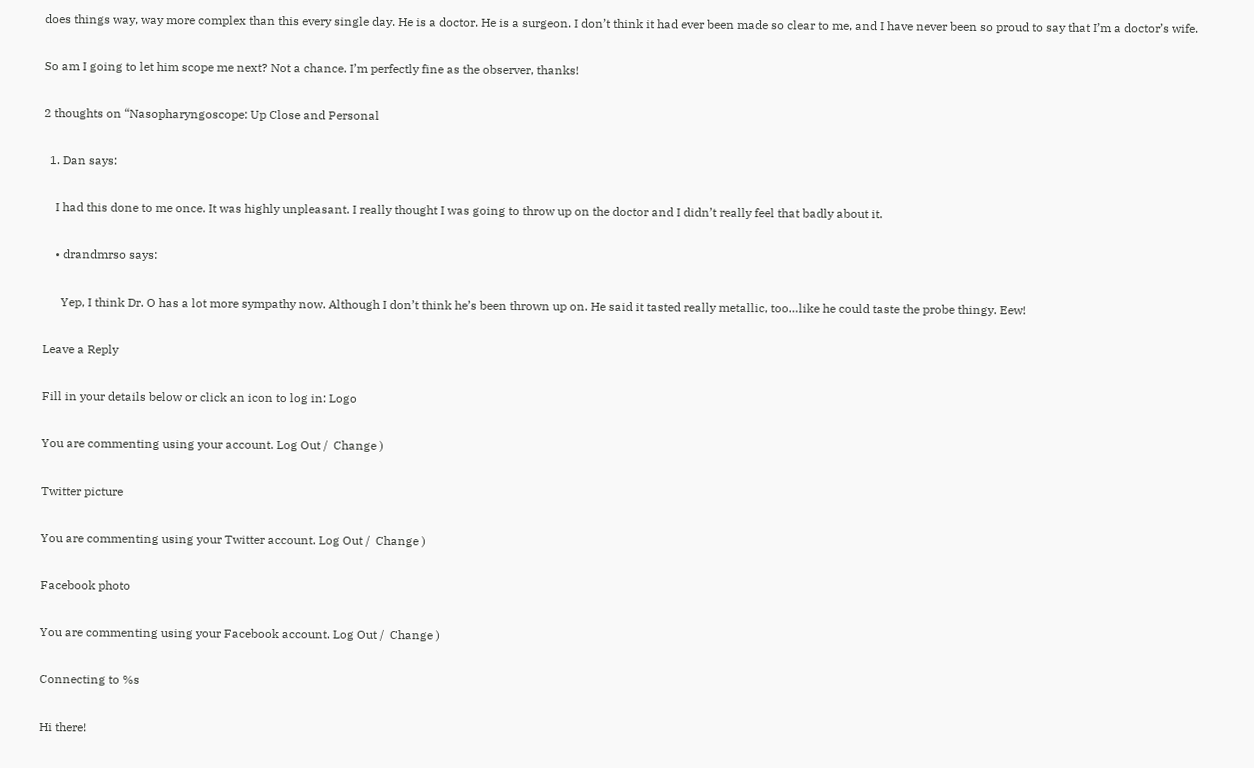does things way, way more complex than this every single day. He is a doctor. He is a surgeon. I don’t think it had ever been made so clear to me, and I have never been so proud to say that I’m a doctor’s wife.

So am I going to let him scope me next? Not a chance. I’m perfectly fine as the observer, thanks!

2 thoughts on “Nasopharyngoscope: Up Close and Personal

  1. Dan says:

    I had this done to me once. It was highly unpleasant. I really thought I was going to throw up on the doctor and I didn’t really feel that badly about it.

    • drandmrso says:

      Yep, I think Dr. O has a lot more sympathy now. Although I don’t think he’s been thrown up on. He said it tasted really metallic, too…like he could taste the probe thingy. Eew!

Leave a Reply

Fill in your details below or click an icon to log in: Logo

You are commenting using your account. Log Out /  Change )

Twitter picture

You are commenting using your Twitter account. Log Out /  Change )

Facebook photo

You are commenting using your Facebook account. Log Out /  Change )

Connecting to %s

Hi there!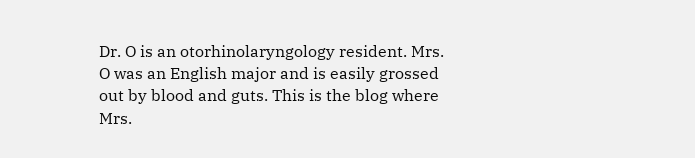Dr. O is an otorhinolaryngology resident. Mrs. O was an English major and is easily grossed out by blood and guts. This is the blog where Mrs.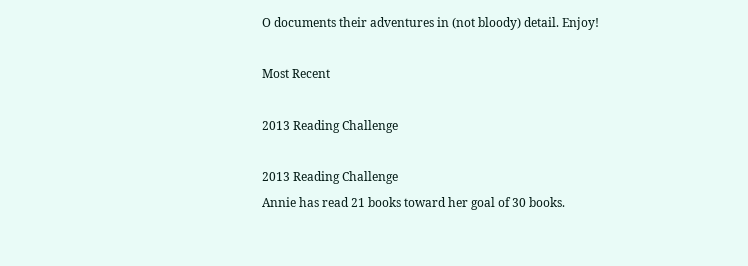O documents their adventures in (not bloody) detail. Enjoy!

Most Recent

2013 Reading Challenge

2013 Reading Challenge
Annie has read 21 books toward her goal of 30 books.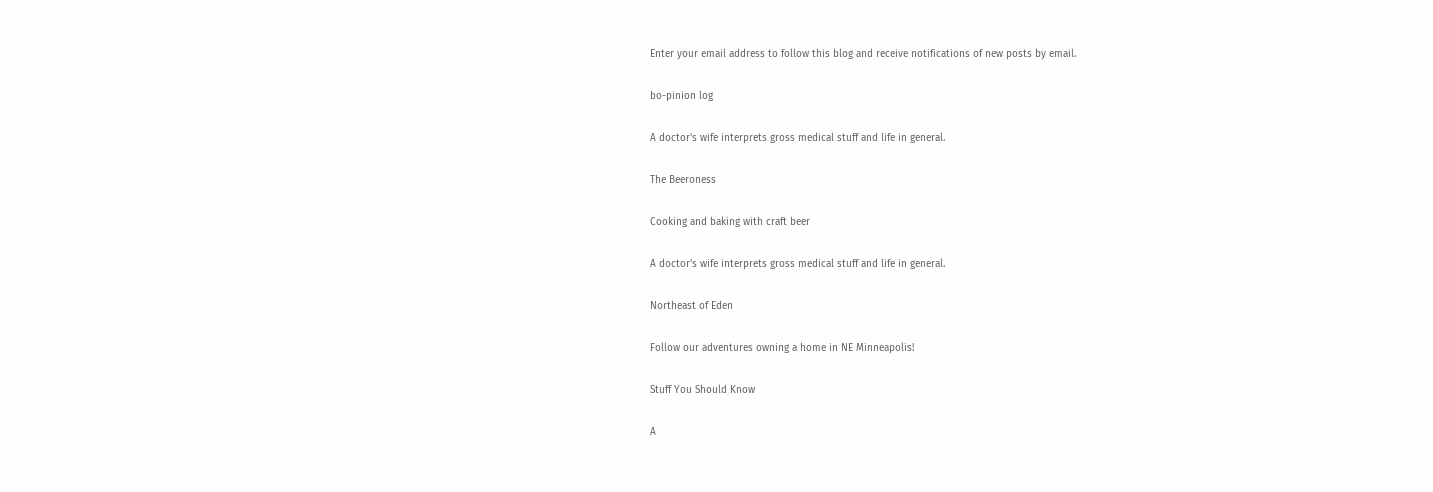Enter your email address to follow this blog and receive notifications of new posts by email.

bo-pinion log

A doctor's wife interprets gross medical stuff and life in general.

The Beeroness

Cooking and baking with craft beer

A doctor's wife interprets gross medical stuff and life in general.

Northeast of Eden

Follow our adventures owning a home in NE Minneapolis!

Stuff You Should Know

A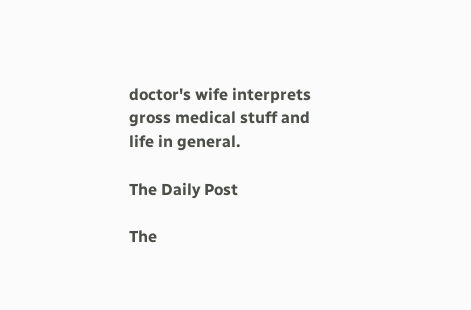doctor's wife interprets gross medical stuff and life in general.

The Daily Post

The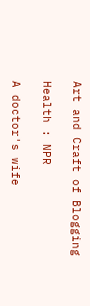Art and Craft of Blogging

Health : NPR

A doctor's wife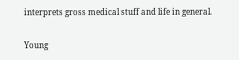interprets gross medical stuff and life in general.

Young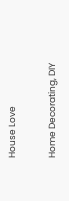House Love

Home Decorating, DIY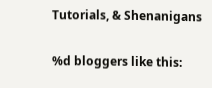Tutorials, & Shenanigans

%d bloggers like this: